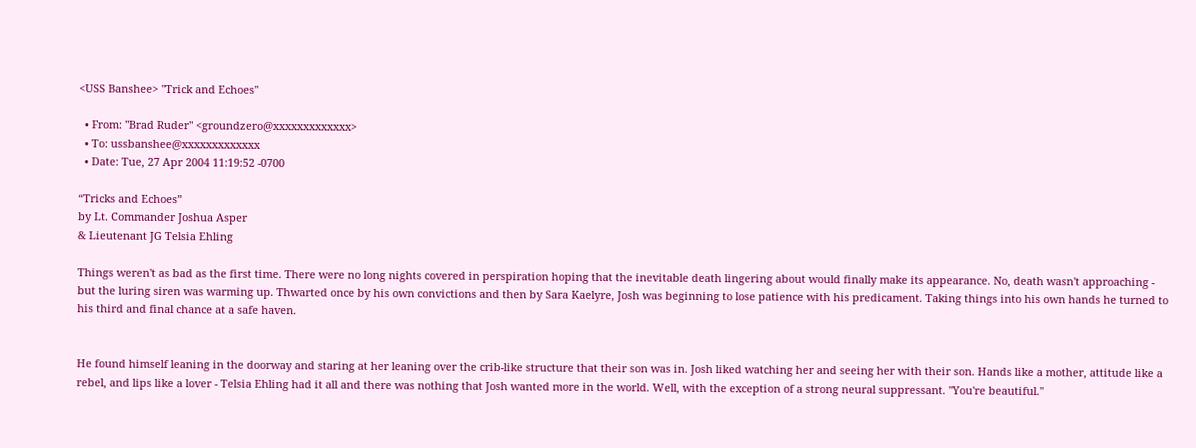<USS Banshee> "Trick and Echoes"

  • From: "Brad Ruder" <groundzero@xxxxxxxxxxxxx>
  • To: ussbanshee@xxxxxxxxxxxxx
  • Date: Tue, 27 Apr 2004 11:19:52 -0700

“Tricks and Echoes”
by Lt. Commander Joshua Asper
& Lieutenant JG Telsia Ehling

Things weren't as bad as the first time. There were no long nights covered in perspiration hoping that the inevitable death lingering about would finally make its appearance. No, death wasn't approaching - but the luring siren was warming up. Thwarted once by his own convictions and then by Sara Kaelyre, Josh was beginning to lose patience with his predicament. Taking things into his own hands he turned to his third and final chance at a safe haven.


He found himself leaning in the doorway and staring at her leaning over the crib-like structure that their son was in. Josh liked watching her and seeing her with their son. Hands like a mother, attitude like a rebel, and lips like a lover - Telsia Ehling had it all and there was nothing that Josh wanted more in the world. Well, with the exception of a strong neural suppressant. "You're beautiful."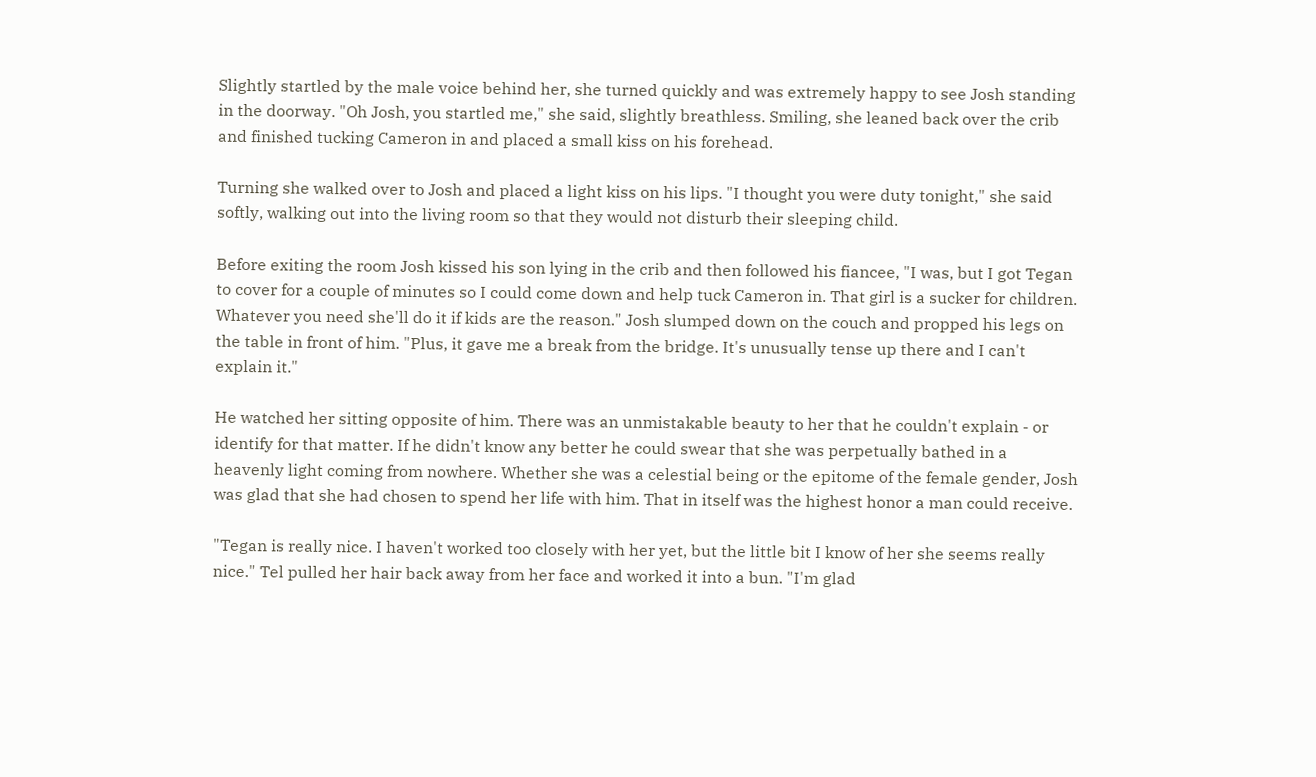Slightly startled by the male voice behind her, she turned quickly and was extremely happy to see Josh standing in the doorway. "Oh Josh, you startled me," she said, slightly breathless. Smiling, she leaned back over the crib and finished tucking Cameron in and placed a small kiss on his forehead.

Turning she walked over to Josh and placed a light kiss on his lips. "I thought you were duty tonight," she said softly, walking out into the living room so that they would not disturb their sleeping child.

Before exiting the room Josh kissed his son lying in the crib and then followed his fiancee, "I was, but I got Tegan to cover for a couple of minutes so I could come down and help tuck Cameron in. That girl is a sucker for children. Whatever you need she'll do it if kids are the reason." Josh slumped down on the couch and propped his legs on the table in front of him. "Plus, it gave me a break from the bridge. It's unusually tense up there and I can't explain it."

He watched her sitting opposite of him. There was an unmistakable beauty to her that he couldn't explain - or identify for that matter. If he didn't know any better he could swear that she was perpetually bathed in a heavenly light coming from nowhere. Whether she was a celestial being or the epitome of the female gender, Josh was glad that she had chosen to spend her life with him. That in itself was the highest honor a man could receive.

"Tegan is really nice. I haven't worked too closely with her yet, but the little bit I know of her she seems really nice." Tel pulled her hair back away from her face and worked it into a bun. "I'm glad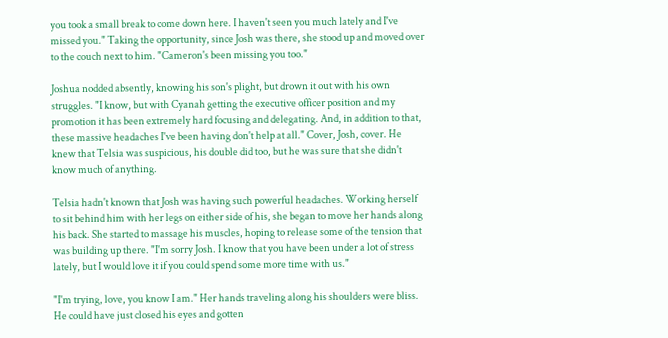you took a small break to come down here. I haven't seen you much lately and I've missed you." Taking the opportunity, since Josh was there, she stood up and moved over to the couch next to him. "Cameron's been missing you too."

Joshua nodded absently, knowing his son's plight, but drown it out with his own struggles. "I know, but with Cyanah getting the executive officer position and my promotion it has been extremely hard focusing and delegating. And, in addition to that, these massive headaches I've been having don't help at all." Cover, Josh, cover. He knew that Telsia was suspicious, his double did too, but he was sure that she didn't know much of anything.

Telsia hadn't known that Josh was having such powerful headaches. Working herself to sit behind him with her legs on either side of his, she began to move her hands along his back. She started to massage his muscles, hoping to release some of the tension that was building up there. "I'm sorry Josh. I know that you have been under a lot of stress lately, but I would love it if you could spend some more time with us."

"I'm trying, love, you know I am." Her hands traveling along his shoulders were bliss. He could have just closed his eyes and gotten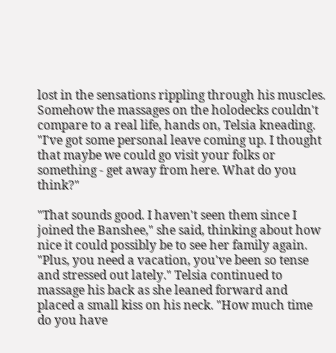lost in the sensations rippling through his muscles. Somehow the massages on the holodecks couldn't compare to a real life, hands on, Telsia kneading. "I've got some personal leave coming up. I thought that maybe we could go visit your folks or something - get away from here. What do you think?"

"That sounds good. I haven't seen them since I joined the Banshee," she said, thinking about how nice it could possibly be to see her family again. "Plus, you need a vacation, you've been so tense and stressed out lately." Telsia continued to massage his back as she leaned forward and placed a small kiss on his neck. "How much time do you have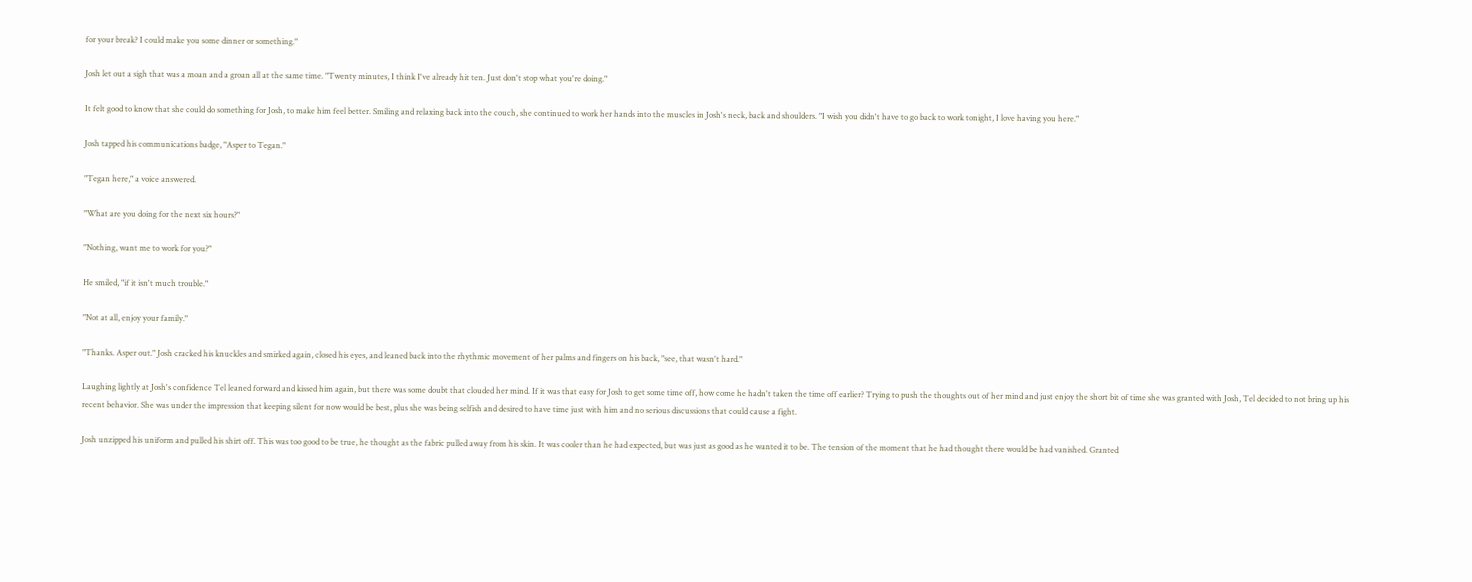for your break? I could make you some dinner or something."

Josh let out a sigh that was a moan and a groan all at the same time. "Twenty minutes, I think I've already hit ten. Just don't stop what you're doing."

It felt good to know that she could do something for Josh, to make him feel better. Smiling and relaxing back into the couch, she continued to work her hands into the muscles in Josh's neck, back and shoulders. "I wish you didn't have to go back to work tonight, I love having you here."

Josh tapped his communications badge, "Asper to Tegan."

"Tegan here," a voice answered.

"What are you doing for the next six hours?"

"Nothing, want me to work for you?"

He smiled, "if it isn't much trouble."

"Not at all, enjoy your family."

"Thanks. Asper out." Josh cracked his knuckles and smirked again, closed his eyes, and leaned back into the rhythmic movement of her palms and fingers on his back, "see, that wasn't hard."

Laughing lightly at Josh's confidence Tel leaned forward and kissed him again, but there was some doubt that clouded her mind. If it was that easy for Josh to get some time off, how come he hadn't taken the time off earlier? Trying to push the thoughts out of her mind and just enjoy the short bit of time she was granted with Josh, Tel decided to not bring up his recent behavior. She was under the impression that keeping silent for now would be best, plus she was being selfish and desired to have time just with him and no serious discussions that could cause a fight.

Josh unzipped his uniform and pulled his shirt off. This was too good to be true, he thought as the fabric pulled away from his skin. It was cooler than he had expected, but was just as good as he wanted it to be. The tension of the moment that he had thought there would be had vanished. Granted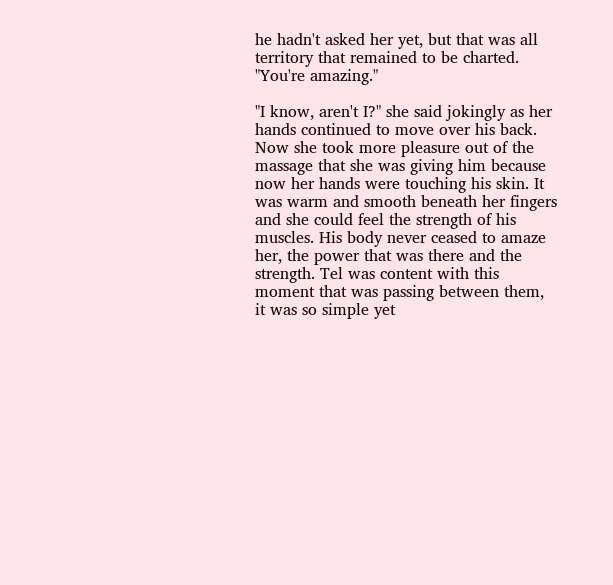he hadn't asked her yet, but that was all territory that remained to be charted. "You're amazing."

"I know, aren't I?" she said jokingly as her hands continued to move over his back. Now she took more pleasure out of the massage that she was giving him because now her hands were touching his skin. It was warm and smooth beneath her fingers and she could feel the strength of his muscles. His body never ceased to amaze her, the power that was there and the strength. Tel was content with this moment that was passing between them, it was so simple yet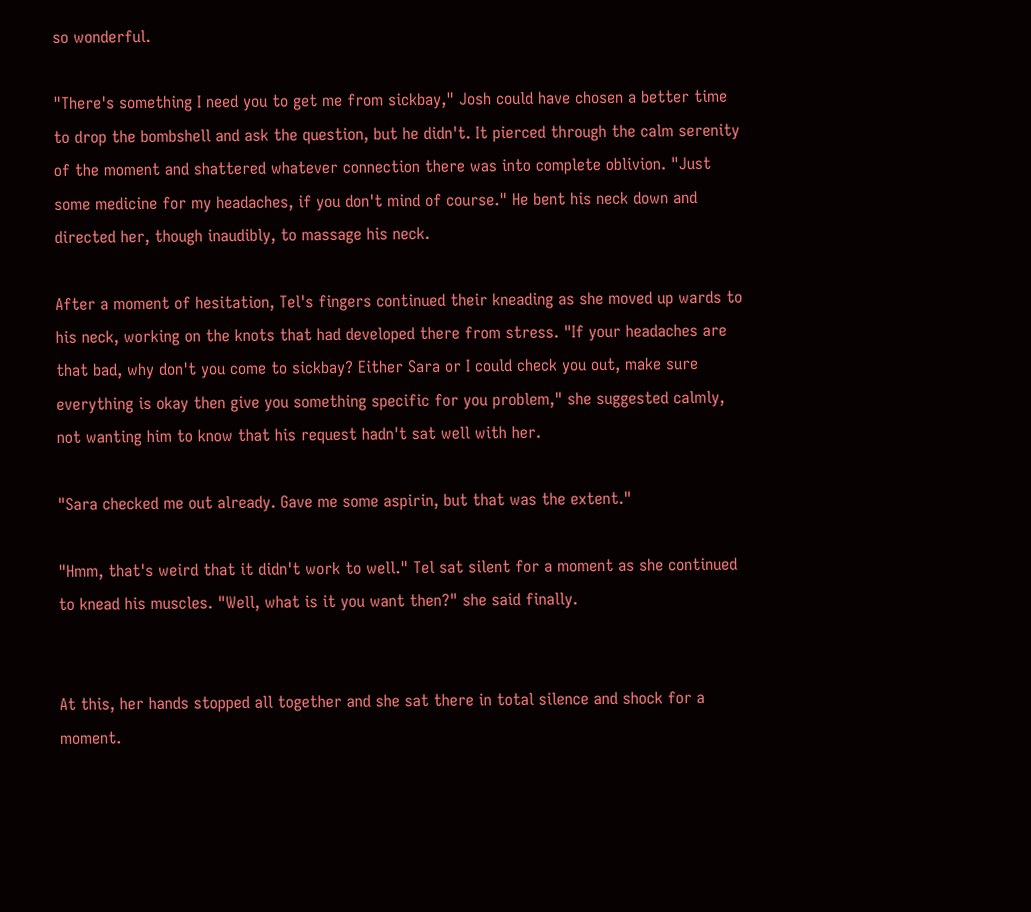so wonderful.

"There's something I need you to get me from sickbay," Josh could have chosen a better time to drop the bombshell and ask the question, but he didn't. It pierced through the calm serenity of the moment and shattered whatever connection there was into complete oblivion. "Just some medicine for my headaches, if you don't mind of course." He bent his neck down and directed her, though inaudibly, to massage his neck.

After a moment of hesitation, Tel's fingers continued their kneading as she moved up wards to his neck, working on the knots that had developed there from stress. "If your headaches are that bad, why don't you come to sickbay? Either Sara or I could check you out, make sure everything is okay then give you something specific for you problem," she suggested calmly, not wanting him to know that his request hadn't sat well with her.

"Sara checked me out already. Gave me some aspirin, but that was the extent."

"Hmm, that's weird that it didn't work to well." Tel sat silent for a moment as she continued to knead his muscles. "Well, what is it you want then?" she said finally.


At this, her hands stopped all together and she sat there in total silence and shock for a moment.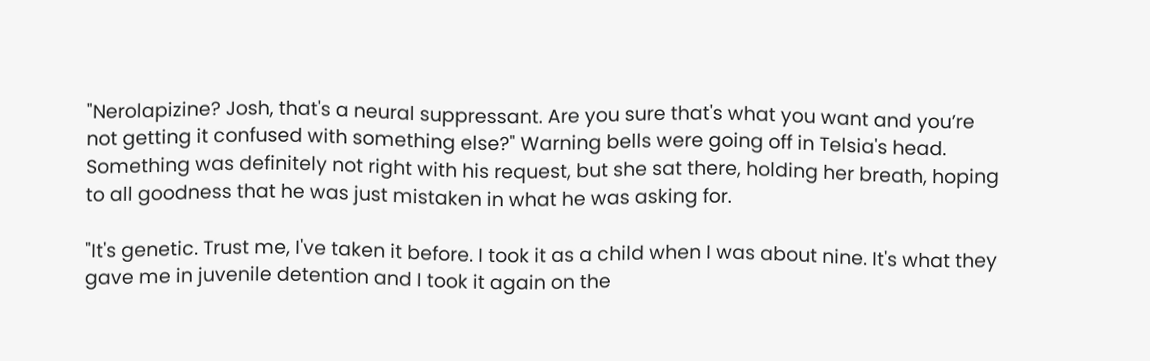"Nerolapizine? Josh, that's a neural suppressant. Are you sure that's what you want and you’re not getting it confused with something else?" Warning bells were going off in Telsia's head. Something was definitely not right with his request, but she sat there, holding her breath, hoping to all goodness that he was just mistaken in what he was asking for.

"It's genetic. Trust me, I've taken it before. I took it as a child when I was about nine. It's what they gave me in juvenile detention and I took it again on the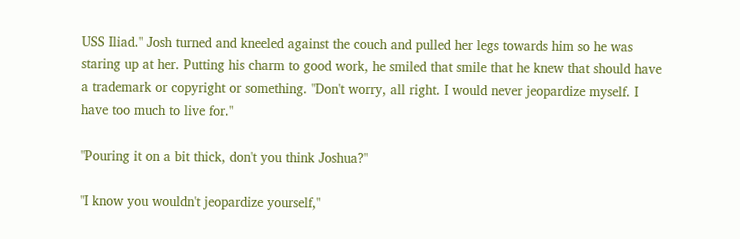USS Iliad." Josh turned and kneeled against the couch and pulled her legs towards him so he was staring up at her. Putting his charm to good work, he smiled that smile that he knew that should have a trademark or copyright or something. "Don't worry, all right. I would never jeopardize myself. I have too much to live for."

"Pouring it on a bit thick, don't you think Joshua?"

"I know you wouldn't jeopardize yourself,"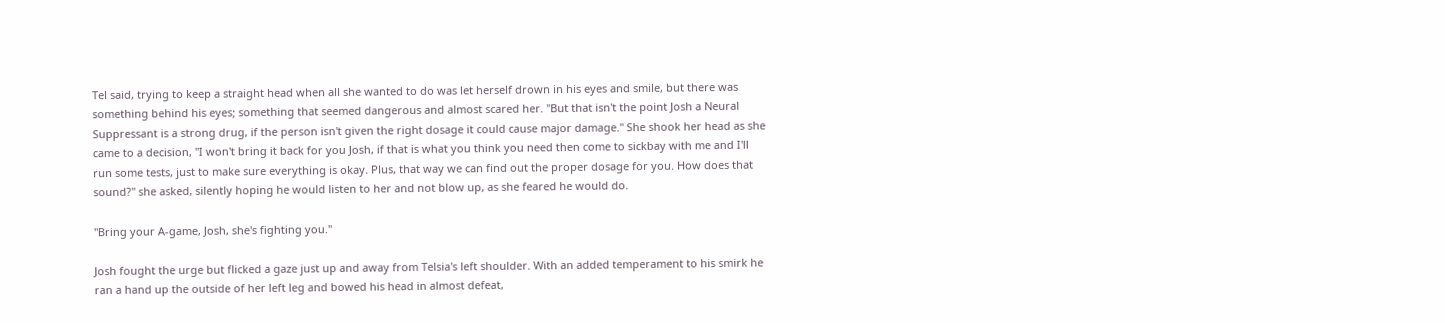Tel said, trying to keep a straight head when all she wanted to do was let herself drown in his eyes and smile, but there was something behind his eyes; something that seemed dangerous and almost scared her. "But that isn't the point Josh a Neural Suppressant is a strong drug, if the person isn't given the right dosage it could cause major damage." She shook her head as she came to a decision, "I won't bring it back for you Josh, if that is what you think you need then come to sickbay with me and I'll run some tests, just to make sure everything is okay. Plus, that way we can find out the proper dosage for you. How does that sound?" she asked, silently hoping he would listen to her and not blow up, as she feared he would do.

"Bring your A-game, Josh, she's fighting you."

Josh fought the urge but flicked a gaze just up and away from Telsia's left shoulder. With an added temperament to his smirk he ran a hand up the outside of her left leg and bowed his head in almost defeat,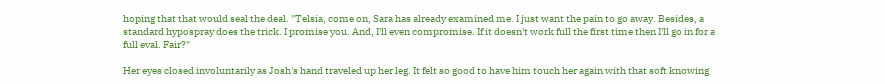hoping that that would seal the deal. "Telsia, come on, Sara has already examined me. I just want the pain to go away. Besides, a standard hypospray does the trick. I promise you. And, I'll even compromise. If it doesn't work full the first time then I'll go in for a full eval. Fair?"

Her eyes closed involuntarily as Josh's hand traveled up her leg. It felt so good to have him touch her again with that soft knowing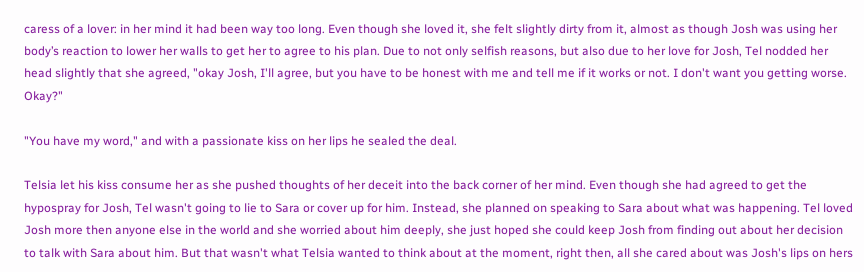caress of a lover: in her mind it had been way too long. Even though she loved it, she felt slightly dirty from it, almost as though Josh was using her body’s reaction to lower her walls to get her to agree to his plan. Due to not only selfish reasons, but also due to her love for Josh, Tel nodded her head slightly that she agreed, "okay Josh, I'll agree, but you have to be honest with me and tell me if it works or not. I don't want you getting worse. Okay?"

"You have my word," and with a passionate kiss on her lips he sealed the deal.

Telsia let his kiss consume her as she pushed thoughts of her deceit into the back corner of her mind. Even though she had agreed to get the hypospray for Josh, Tel wasn't going to lie to Sara or cover up for him. Instead, she planned on speaking to Sara about what was happening. Tel loved Josh more then anyone else in the world and she worried about him deeply, she just hoped she could keep Josh from finding out about her decision to talk with Sara about him. But that wasn't what Telsia wanted to think about at the moment, right then, all she cared about was Josh's lips on hers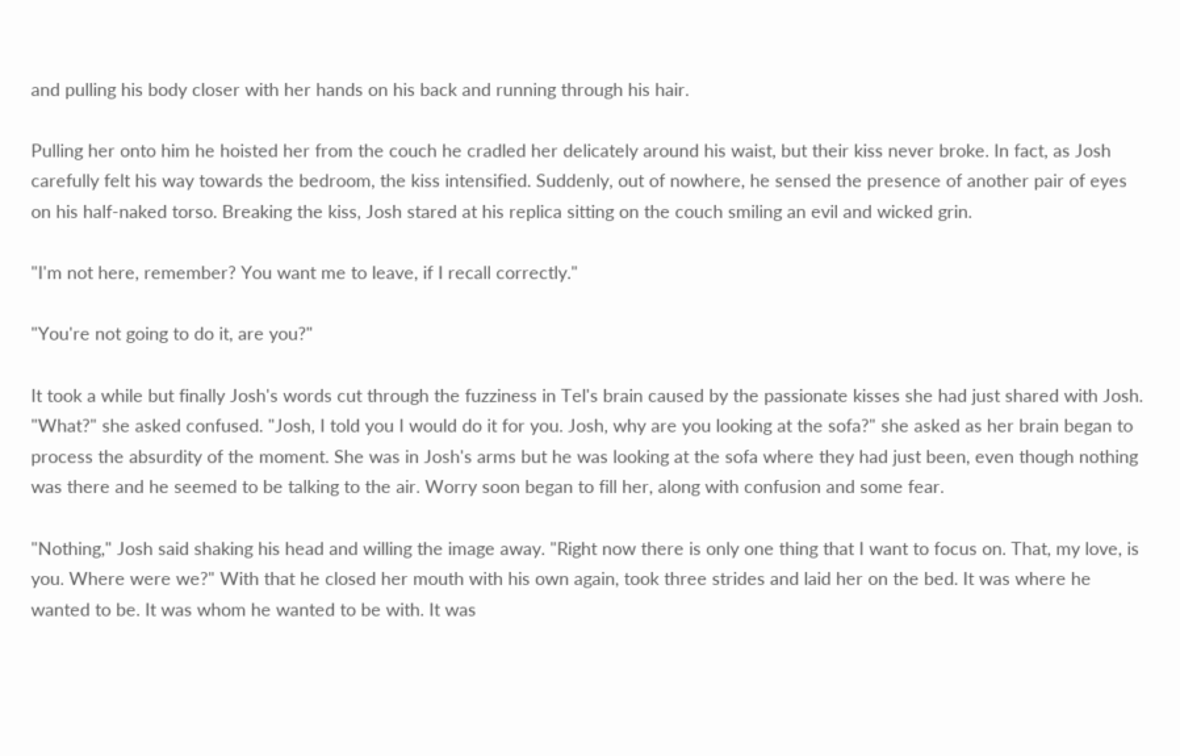and pulling his body closer with her hands on his back and running through his hair.

Pulling her onto him he hoisted her from the couch he cradled her delicately around his waist, but their kiss never broke. In fact, as Josh carefully felt his way towards the bedroom, the kiss intensified. Suddenly, out of nowhere, he sensed the presence of another pair of eyes on his half-naked torso. Breaking the kiss, Josh stared at his replica sitting on the couch smiling an evil and wicked grin.

"I'm not here, remember? You want me to leave, if I recall correctly."

"You're not going to do it, are you?"

It took a while but finally Josh's words cut through the fuzziness in Tel's brain caused by the passionate kisses she had just shared with Josh. "What?" she asked confused. "Josh, I told you I would do it for you. Josh, why are you looking at the sofa?" she asked as her brain began to process the absurdity of the moment. She was in Josh's arms but he was looking at the sofa where they had just been, even though nothing was there and he seemed to be talking to the air. Worry soon began to fill her, along with confusion and some fear.

"Nothing," Josh said shaking his head and willing the image away. "Right now there is only one thing that I want to focus on. That, my love, is you. Where were we?" With that he closed her mouth with his own again, took three strides and laid her on the bed. It was where he wanted to be. It was whom he wanted to be with. It was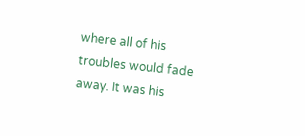where all of his troubles would fade away. It was his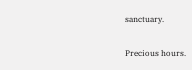sanctuary.

Precious hours.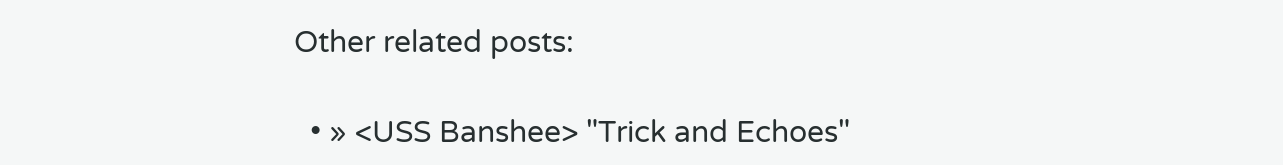Other related posts:

  • » <USS Banshee> "Trick and Echoes"